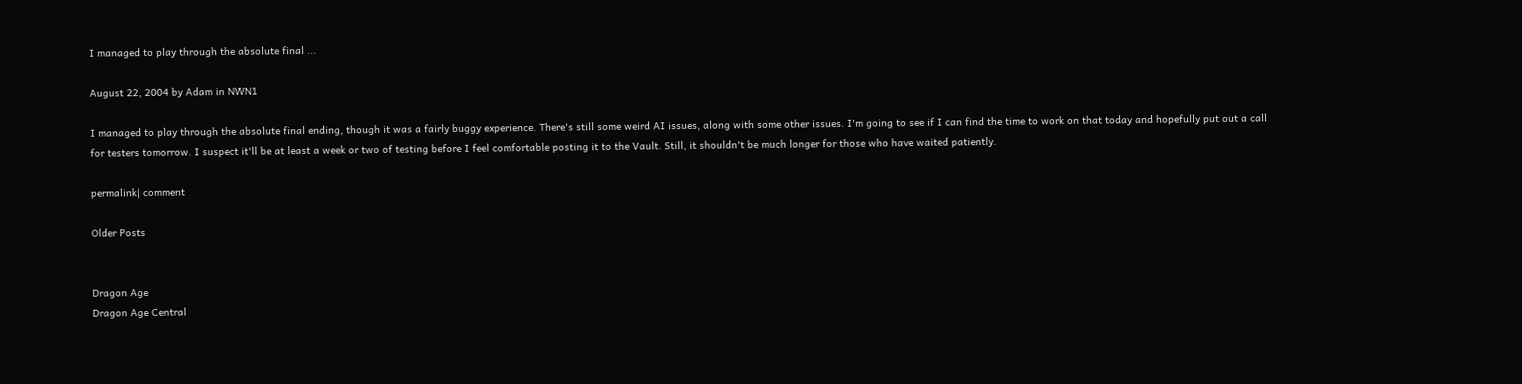I managed to play through the absolute final ...

August 22, 2004 by Adam in NWN1

I managed to play through the absolute final ending, though it was a fairly buggy experience. There's still some weird AI issues, along with some other issues. I'm going to see if I can find the time to work on that today and hopefully put out a call for testers tomorrow. I suspect it'll be at least a week or two of testing before I feel comfortable posting it to the Vault. Still, it shouldn't be much longer for those who have waited patiently.

permalink| comment

Older Posts


Dragon Age
Dragon Age Central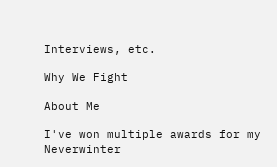Interviews, etc.

Why We Fight

About Me

I've won multiple awards for my Neverwinter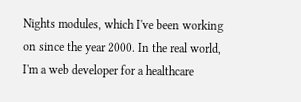Nights modules, which I've been working on since the year 2000. In the real world, I'm a web developer for a healthcare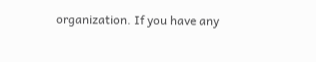organization. If you have any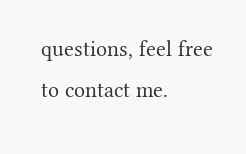questions, feel free to contact me.